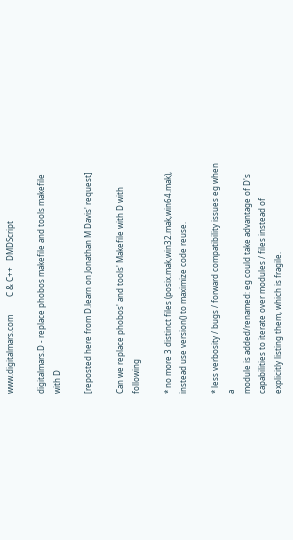www.digitalmars.com         C & C++   DMDScript

digitalmars.D - replace phobos makefile and tools makefile with D

[reposted here from D.learn on Jonathan M Davis' request]

Can we replace phobos' and tools' Makefile with D with following

* no more 3 distinct files (posix.mak,win32.mak,win64.mak),
instead use version() to maximize code reuse.

* less verbosity / bugs / forward compatibility issues eg when a
module is added/renamed: eg could take advantage of D's
capabilities to iterate over modules / files instead of
explicitly listing them, which is fragile.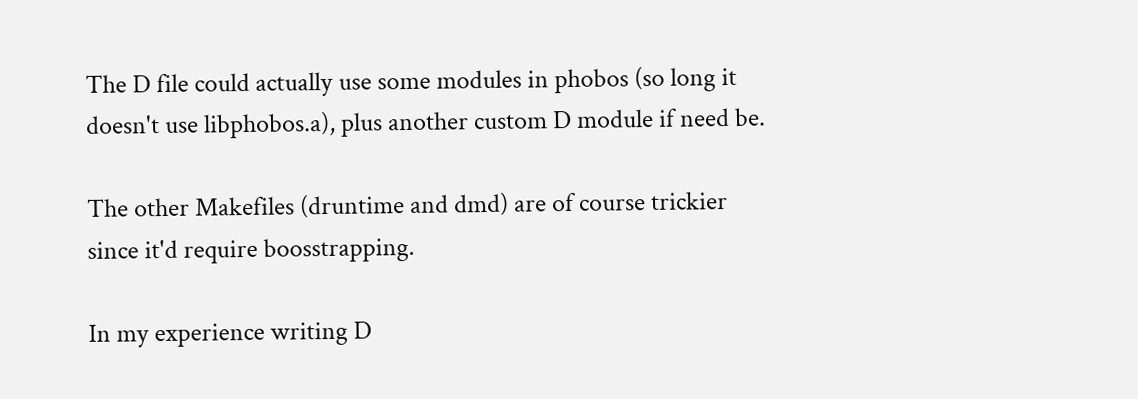The D file could actually use some modules in phobos (so long it
doesn't use libphobos.a), plus another custom D module if need be.

The other Makefiles (druntime and dmd) are of course trickier
since it'd require boosstrapping.

In my experience writing D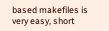based makefiles is very easy, short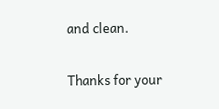and clean.

Thanks for your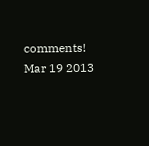comments!
Mar 19 2013